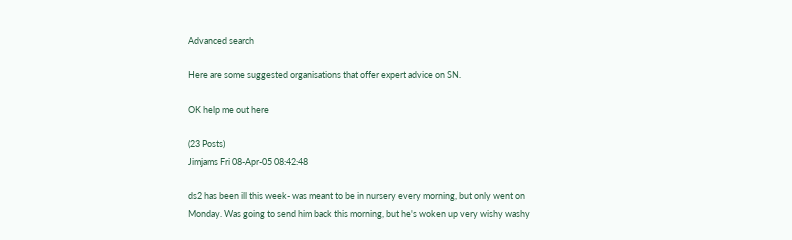Advanced search

Here are some suggested organisations that offer expert advice on SN.

OK help me out here

(23 Posts)
Jimjams Fri 08-Apr-05 08:42:48

ds2 has been ill this week- was meant to be in nursery every morning, but only went on Monday. Was going to send him back this morning, but he's woken up very wishy washy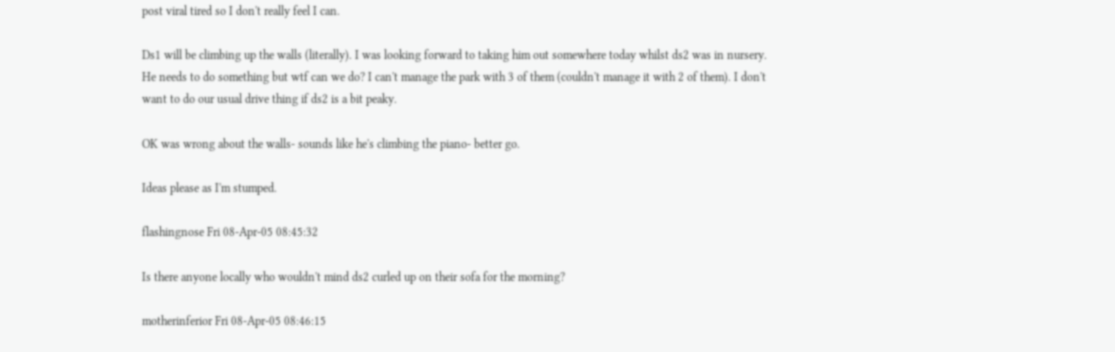post viral tired so I don't really feel I can.

Ds1 will be climbing up the walls (literally). I was looking forward to taking him out somewhere today whilst ds2 was in nursery. He needs to do something but wtf can we do? I can't manage the park with 3 of them (couldn't manage it with 2 of them). I don't want to do our usual drive thing if ds2 is a bit peaky.

OK was wrong about the walls- sounds like he's climbing the piano- better go.

Ideas please as I'm stumped.

flashingnose Fri 08-Apr-05 08:45:32

Is there anyone locally who wouldn't mind ds2 curled up on their sofa for the morning?

motherinferior Fri 08-Apr-05 08:46:15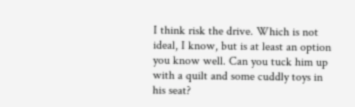I think risk the drive. Which is not ideal, I know, but is at least an option you know well. Can you tuck him up with a quilt and some cuddly toys in his seat?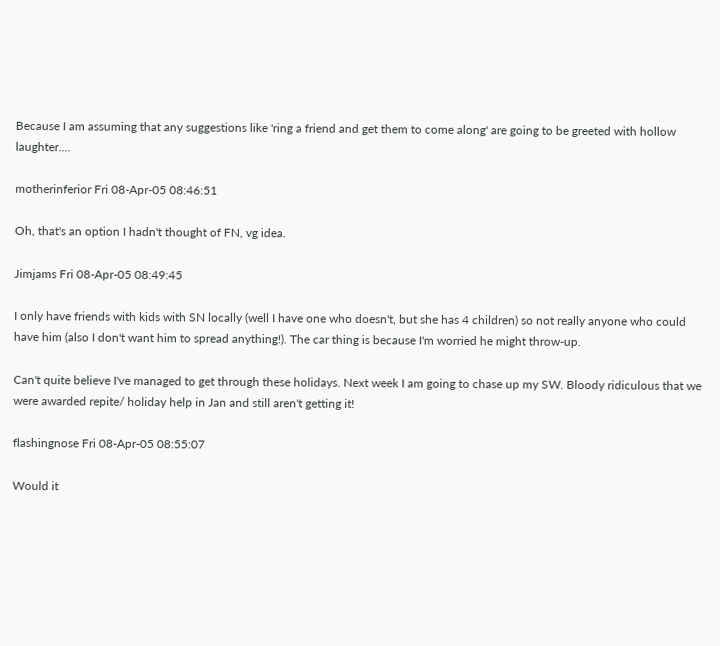Because I am assuming that any suggestions like 'ring a friend and get them to come along' are going to be greeted with hollow laughter....

motherinferior Fri 08-Apr-05 08:46:51

Oh, that's an option I hadn't thought of FN, vg idea.

Jimjams Fri 08-Apr-05 08:49:45

I only have friends with kids with SN locally (well I have one who doesn't, but she has 4 children) so not really anyone who could have him (also I don't want him to spread anything!). The car thing is because I'm worried he might throw-up.

Can't quite believe I've managed to get through these holidays. Next week I am going to chase up my SW. Bloody ridiculous that we were awarded repite/ holiday help in Jan and still aren't getting it!

flashingnose Fri 08-Apr-05 08:55:07

Would it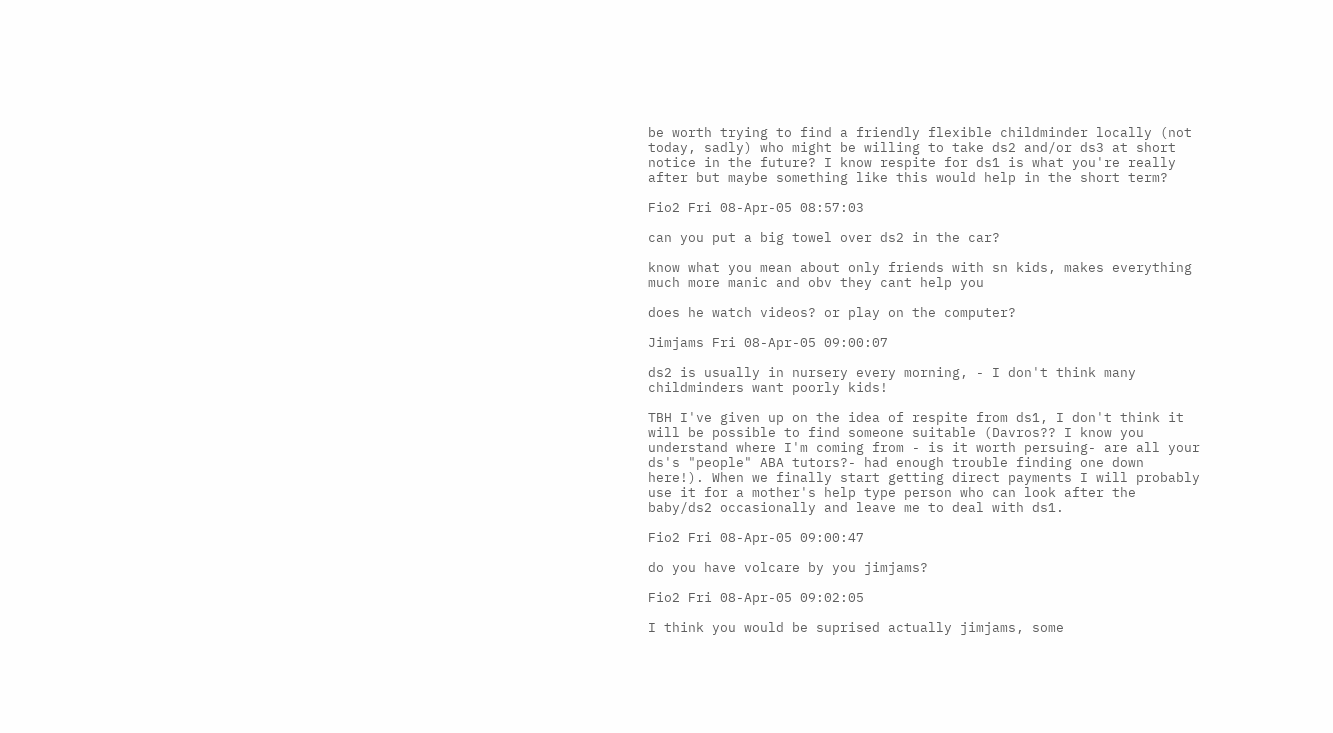be worth trying to find a friendly flexible childminder locally (not today, sadly) who might be willing to take ds2 and/or ds3 at short notice in the future? I know respite for ds1 is what you're really after but maybe something like this would help in the short term?

Fio2 Fri 08-Apr-05 08:57:03

can you put a big towel over ds2 in the car?

know what you mean about only friends with sn kids, makes everything much more manic and obv they cant help you

does he watch videos? or play on the computer?

Jimjams Fri 08-Apr-05 09:00:07

ds2 is usually in nursery every morning, - I don't think many childminders want poorly kids!

TBH I've given up on the idea of respite from ds1, I don't think it will be possible to find someone suitable (Davros?? I know you understand where I'm coming from - is it worth persuing- are all your ds's "people" ABA tutors?- had enough trouble finding one down here!). When we finally start getting direct payments I will probably use it for a mother's help type person who can look after the baby/ds2 occasionally and leave me to deal with ds1.

Fio2 Fri 08-Apr-05 09:00:47

do you have volcare by you jimjams?

Fio2 Fri 08-Apr-05 09:02:05

I think you would be suprised actually jimjams, some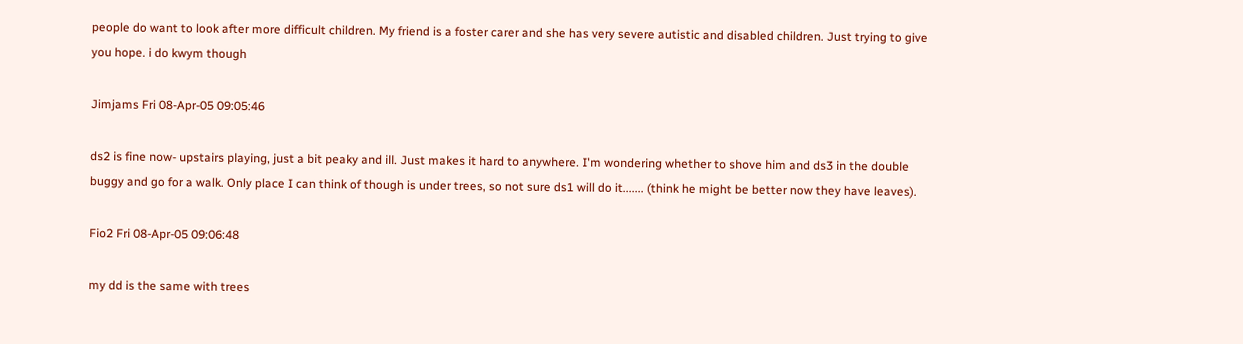people do want to look after more difficult children. My friend is a foster carer and she has very severe autistic and disabled children. Just trying to give you hope. i do kwym though

Jimjams Fri 08-Apr-05 09:05:46

ds2 is fine now- upstairs playing, just a bit peaky and ill. Just makes it hard to anywhere. I'm wondering whether to shove him and ds3 in the double buggy and go for a walk. Only place I can think of though is under trees, so not sure ds1 will do it....... (think he might be better now they have leaves).

Fio2 Fri 08-Apr-05 09:06:48

my dd is the same with trees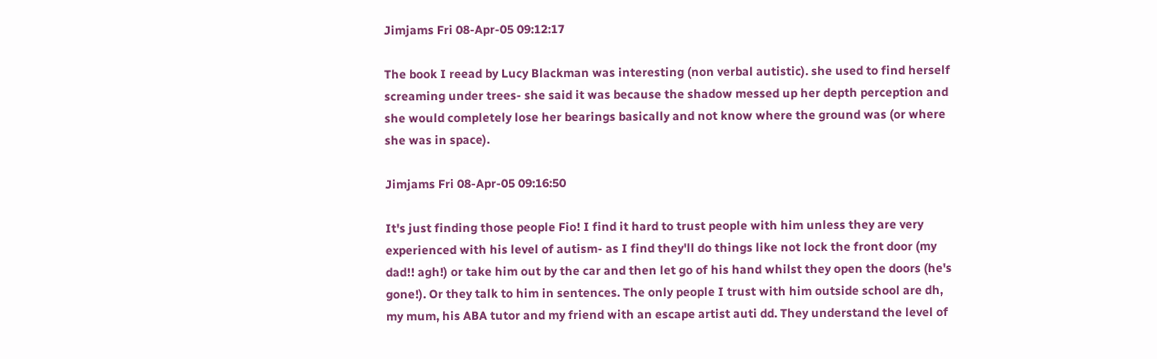Jimjams Fri 08-Apr-05 09:12:17

The book I reead by Lucy Blackman was interesting (non verbal autistic). she used to find herself screaming under trees- she said it was because the shadow messed up her depth perception and she would completely lose her bearings basically and not know where the ground was (or where she was in space).

Jimjams Fri 08-Apr-05 09:16:50

It's just finding those people Fio! I find it hard to trust people with him unless they are very experienced with his level of autism- as I find they'll do things like not lock the front door (my dad!! agh!) or take him out by the car and then let go of his hand whilst they open the doors (he's gone!). Or they talk to him in sentences. The only people I trust with him outside school are dh, my mum, his ABA tutor and my friend with an escape artist auti dd. They understand the level of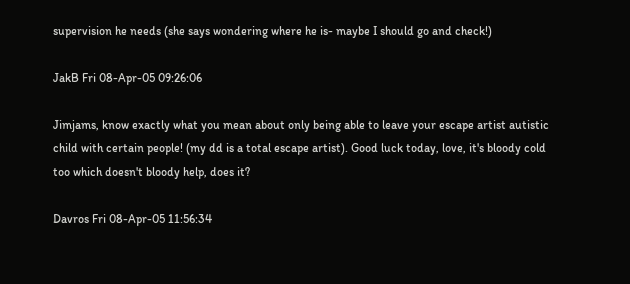supervision he needs (she says wondering where he is- maybe I should go and check!)

JakB Fri 08-Apr-05 09:26:06

Jimjams, know exactly what you mean about only being able to leave your escape artist autistic child with certain people! (my dd is a total escape artist). Good luck today, love, it's bloody cold too which doesn't bloody help, does it?

Davros Fri 08-Apr-05 11:56:34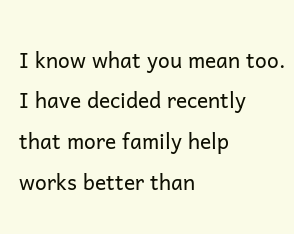I know what you mean too. I have decided recently that more family help works better than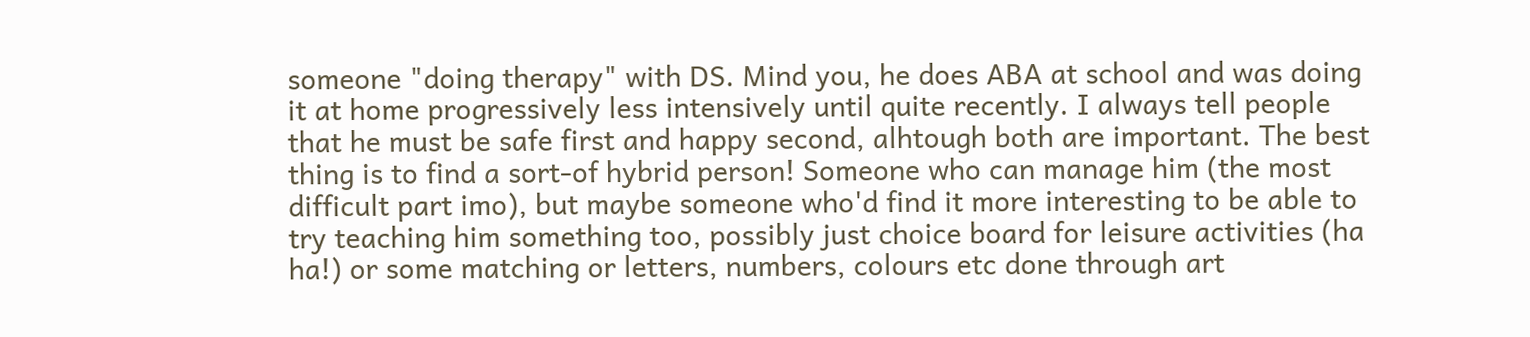someone "doing therapy" with DS. Mind you, he does ABA at school and was doing it at home progressively less intensively until quite recently. I always tell people that he must be safe first and happy second, alhtough both are important. The best thing is to find a sort-of hybrid person! Someone who can manage him (the most difficult part imo), but maybe someone who'd find it more interesting to be able to try teaching him something too, possibly just choice board for leisure activities (ha ha!) or some matching or letters, numbers, colours etc done through art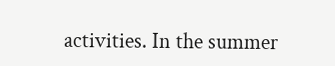activities. In the summer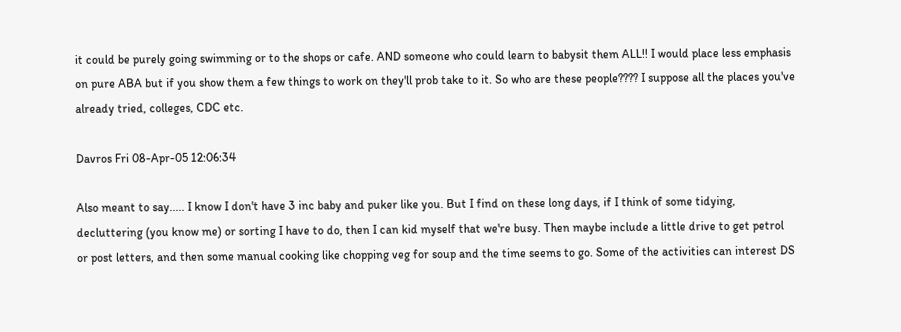it could be purely going swimming or to the shops or cafe. AND someone who could learn to babysit them ALL!! I would place less emphasis on pure ABA but if you show them a few things to work on they'll prob take to it. So who are these people???? I suppose all the places you've already tried, colleges, CDC etc.

Davros Fri 08-Apr-05 12:06:34

Also meant to say..... I know I don't have 3 inc baby and puker like you. But I find on these long days, if I think of some tidying, decluttering (you know me) or sorting I have to do, then I can kid myself that we're busy. Then maybe include a little drive to get petrol or post letters, and then some manual cooking like chopping veg for soup and the time seems to go. Some of the activities can interest DS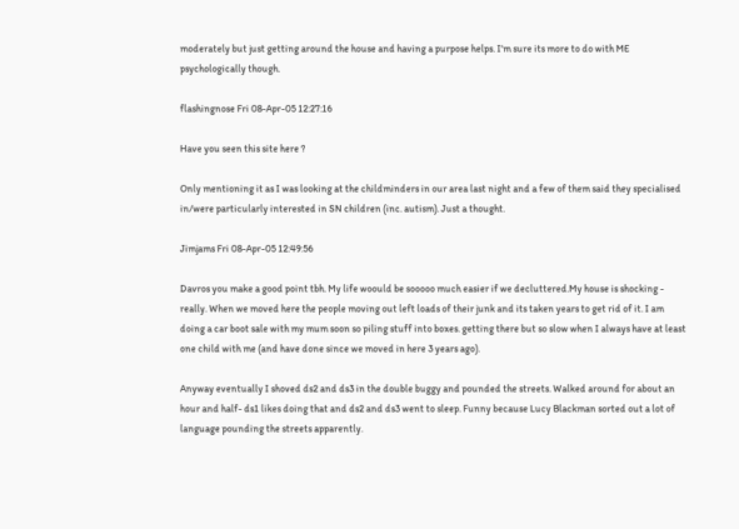moderately but just getting around the house and having a purpose helps. I'm sure its more to do with ME psychologically though.

flashingnose Fri 08-Apr-05 12:27:16

Have you seen this site here ?

Only mentioning it as I was looking at the childminders in our area last night and a few of them said they specialised in/were particularly interested in SN children (inc. autism). Just a thought.

Jimjams Fri 08-Apr-05 12:49:56

Davros you make a good point tbh. My life woould be sooooo much easier if we decluttered.My house is shocking - really. When we moved here the people moving out left loads of their junk and its taken years to get rid of it. I am doing a car boot sale with my mum soon so piling stuff into boxes. getting there but so slow when I always have at least one child with me (and have done since we moved in here 3 years ago).

Anyway eventually I shoved ds2 and ds3 in the double buggy and pounded the streets. Walked around for about an hour and half- ds1 likes doing that and ds2 and ds3 went to sleep. Funny because Lucy Blackman sorted out a lot of language pounding the streets apparently.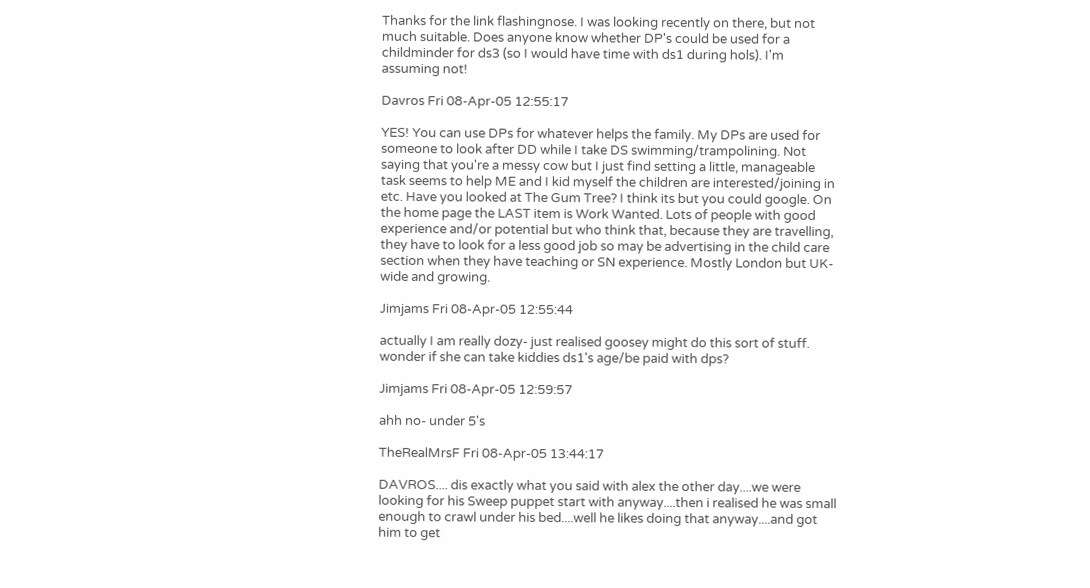Thanks for the link flashingnose. I was looking recently on there, but not much suitable. Does anyone know whether DP's could be used for a childminder for ds3 (so I would have time with ds1 during hols). I'm assuming not!

Davros Fri 08-Apr-05 12:55:17

YES! You can use DPs for whatever helps the family. My DPs are used for someone to look after DD while I take DS swimming/trampolining. Not saying that you're a messy cow but I just find setting a little, manageable task seems to help ME and I kid myself the children are interested/joining in etc. Have you looked at The Gum Tree? I think its but you could google. On the home page the LAST item is Work Wanted. Lots of people with good experience and/or potential but who think that, because they are travelling, they have to look for a less good job so may be advertising in the child care section when they have teaching or SN experience. Mostly London but UK-wide and growing.

Jimjams Fri 08-Apr-05 12:55:44

actually I am really dozy- just realised goosey might do this sort of stuff. wonder if she can take kiddies ds1's age/be paid with dps?

Jimjams Fri 08-Apr-05 12:59:57

ahh no- under 5's

TheRealMrsF Fri 08-Apr-05 13:44:17

DAVROS.... dis exactly what you said with alex the other day....we were looking for his Sweep puppet start with anyway....then i realised he was small enough to crawl under his bed....well he likes doing that anyway....and got him to get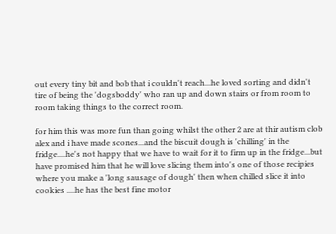out every tiny bit and bob that i couldn't reach...he loved sorting and didn't tire of being the 'dogsboddy' who ran up and down stairs or from room to room taking things to the correct room.

for him this was more fun than going whilst the other 2 are at thir autism clob alex and i have made scones...and the biscuit dough is 'chilling' in the fridge....he's not happy that we have to wait for it to firm up in the fridge...but have promised him that he will love slicing them into's one of those recipies where you make a 'long sausage of dough' then when chilled slice it into cookies ....he has the best fine motor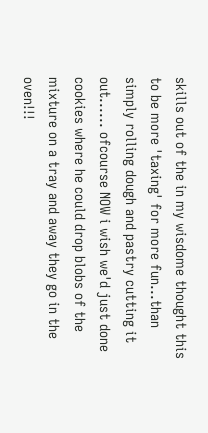skills out of the in my wisdome thought this to be more 'taxing' for more fun...than simply rolling dough and pastry cutting it out...... ofcourse NOW i wish we'd just done cookies where he could drop blobs of the mixture on a tray and away they go in the oven!!!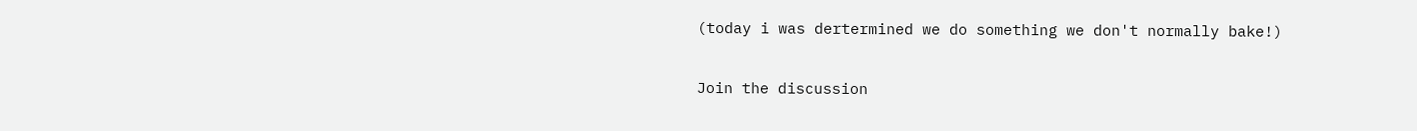(today i was dertermined we do something we don't normally bake!)

Join the discussion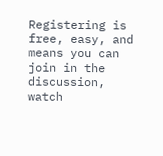Registering is free, easy, and means you can join in the discussion, watch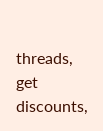threads, get discounts,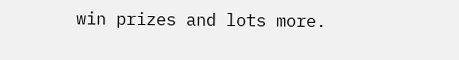win prizes and lots more.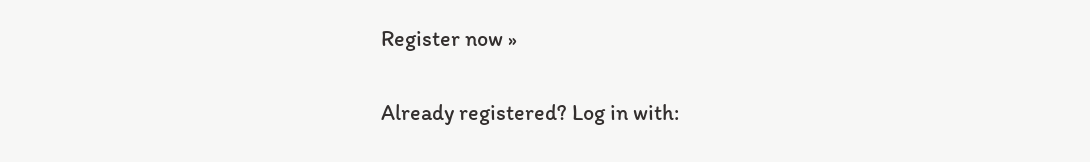Register now »

Already registered? Log in with: